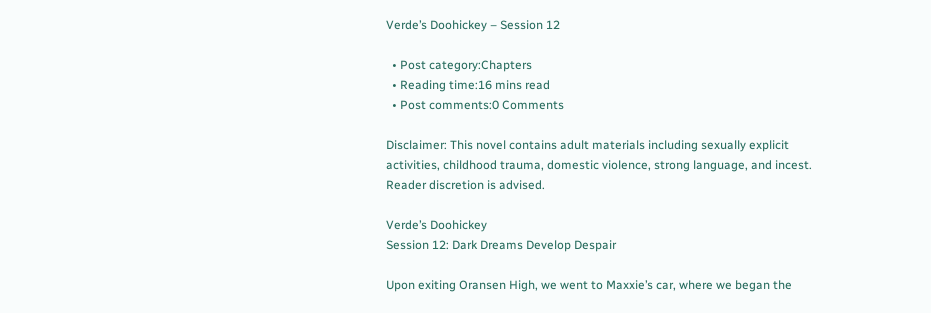Verde’s Doohickey – Session 12

  • Post category:Chapters
  • Reading time:16 mins read
  • Post comments:0 Comments

Disclaimer: This novel contains adult materials including sexually explicit activities, childhood trauma, domestic violence, strong language, and incest. Reader discretion is advised.

Verde’s Doohickey
Session 12: Dark Dreams Develop Despair

Upon exiting Oransen High, we went to Maxxie’s car, where we began the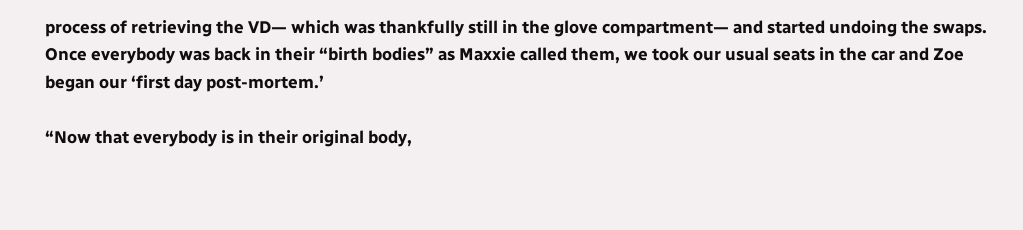process of retrieving the VD— which was thankfully still in the glove compartment— and started undoing the swaps. Once everybody was back in their “birth bodies” as Maxxie called them, we took our usual seats in the car and Zoe began our ‘first day post-mortem.’

“Now that everybody is in their original body,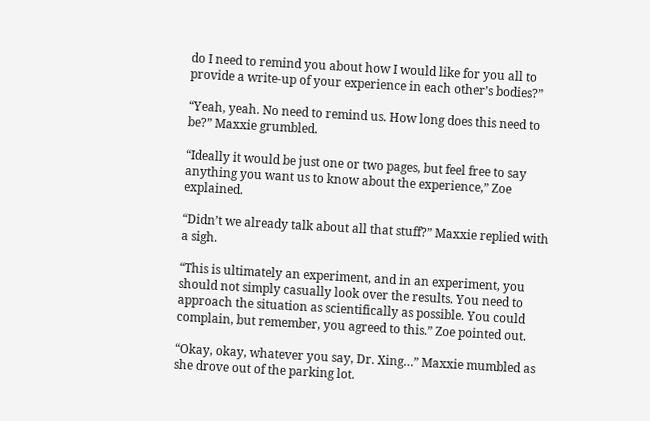do I need to remind you about how I would like for you all to provide a write-up of your experience in each other’s bodies?”

“Yeah, yeah. No need to remind us. How long does this need to be?” Maxxie grumbled.

“Ideally it would be just one or two pages, but feel free to say anything you want us to know about the experience,” Zoe explained.

“Didn’t we already talk about all that stuff?” Maxxie replied with a sigh.

“This is ultimately an experiment, and in an experiment, you should not simply casually look over the results. You need to approach the situation as scientifically as possible. You could complain, but remember, you agreed to this.” Zoe pointed out.

“Okay, okay, whatever you say, Dr. Xing…” Maxxie mumbled as she drove out of the parking lot.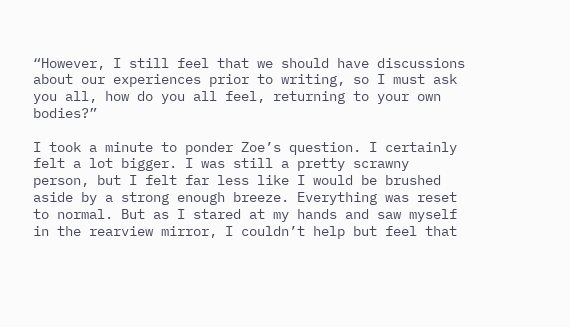“However, I still feel that we should have discussions about our experiences prior to writing, so I must ask you all, how do you all feel, returning to your own bodies?”

I took a minute to ponder Zoe’s question. I certainly felt a lot bigger. I was still a pretty scrawny person, but I felt far less like I would be brushed aside by a strong enough breeze. Everything was reset to normal. But as I stared at my hands and saw myself in the rearview mirror, I couldn’t help but feel that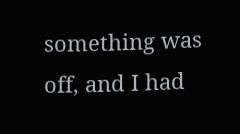something was off, and I had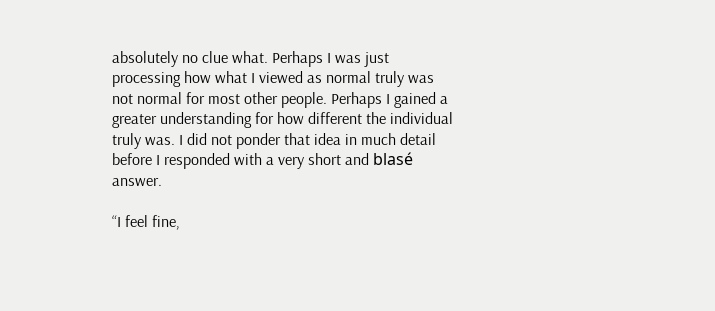absolutely no clue what. Perhaps I was just processing how what I viewed as normal truly was not normal for most other people. Perhaps I gained a greater understanding for how different the individual truly was. I did not ponder that idea in much detail before I responded with a very short and blasé answer.

“I feel fine,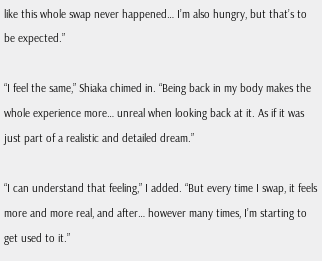like this whole swap never happened… I’m also hungry, but that’s to be expected.”

“I feel the same,” Shiaka chimed in. “Being back in my body makes the whole experience more… unreal when looking back at it. As if it was just part of a realistic and detailed dream.”

“I can understand that feeling,” I added. “But every time I swap, it feels more and more real, and after… however many times, I’m starting to get used to it.”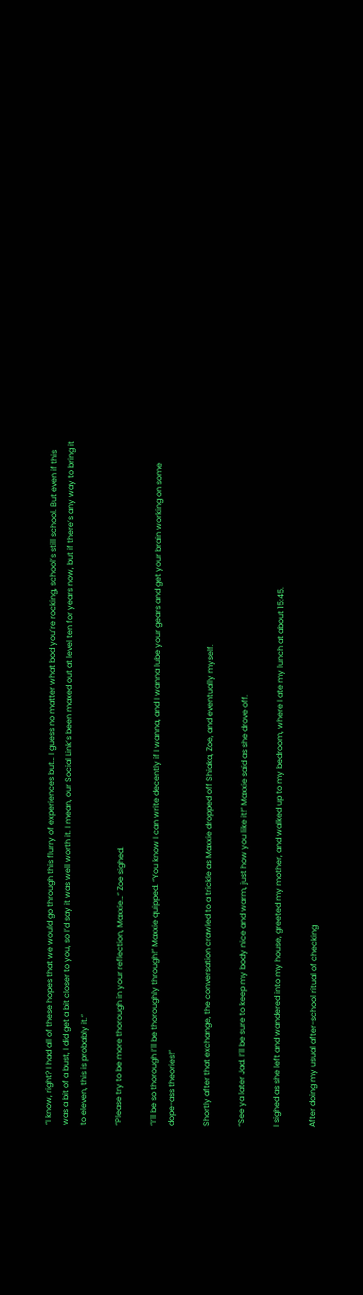“I know, right? I had all of these hopes that we would go through this flurry of experiences but… I guess no matter what bod you’re rocking, school’s still school. But even if this was a bit of a bust, I did get a bit closer to you, so I’d say it was well worth it. I mean, our Social Link’s been maxed out at level ten for years now, but if there’s any way to bring it to eleven, this is probably it.”

“Please try to be more thorough in your reflection, Maxxie…” Zoe sighed.

“I’ll be so thorough I’ll be thoroughly through!” Maxxie quipped. “You know I can write decently if I wanna, and I wanna lube your gears and get your brain working on some dope-ass theories!”

Shortly after that exchange, the conversation crawled to a trickle as Maxxie dropped off Shiaka, Zoe, and eventually myself.

“See ya later Jad. I’ll be sure to keep my body nice and warm, just how you like it!” Maxxie said as she drove off.

I sighed as she left and wandered into my house, greeted my mother, and walked up to my bedroom, where I ate my lunch at about 15:45.

After doing my usual after-school ritual of checking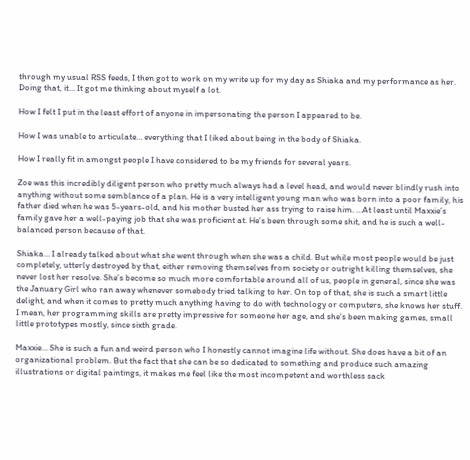through my usual RSS feeds, I then got to work on my write up for my day as Shiaka and my performance as her. Doing that, it… It got me thinking about myself a lot.

How I felt I put in the least effort of anyone in impersonating the person I appeared to be.

How I was unable to articulate… everything that I liked about being in the body of Shiaka.

How I really fit in amongst people I have considered to be my friends for several years.

Zoe was this incredibly diligent person who pretty much always had a level head, and would never blindly rush into anything without some semblance of a plan. He is a very intelligent young man who was born into a poor family, his father died when he was 5-years-old, and his mother busted her ass trying to raise him. …At least until Maxxie’s family gave her a well-paying job that she was proficient at. He’s been through some shit, and he is such a well-balanced person because of that.

Shiaka… I already talked about what she went through when she was a child. But while most people would be just completely, utterly destroyed by that, either removing themselves from society or outright killing themselves, she never lost her resolve. She’s become so much more comfortable around all of us, people in general, since she was the January Girl who ran away whenever somebody tried talking to her. On top of that, she is such a smart little delight, and when it comes to pretty much anything having to do with technology or computers, she knows her stuff. I mean, her programming skills are pretty impressive for someone her age, and she’s been making games, small little prototypes mostly, since sixth grade.

Maxxie… She is such a fun and weird person who I honestly cannot imagine life without. She does have a bit of an organizational problem. But the fact that she can be so dedicated to something and produce such amazing illustrations or digital paintings, it makes me feel like the most incompetent and worthless sack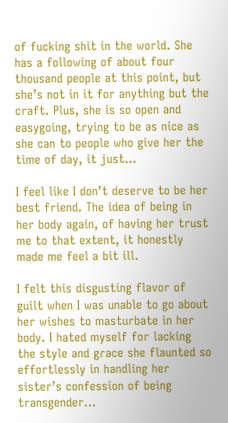of fucking shit in the world. She has a following of about four thousand people at this point, but she’s not in it for anything but the craft. Plus, she is so open and easygoing, trying to be as nice as she can to people who give her the time of day, it just…

I feel like I don’t deserve to be her best friend. The idea of being in her body again, of having her trust me to that extent, it honestly made me feel a bit ill.

I felt this disgusting flavor of guilt when I was unable to go about her wishes to masturbate in her body. I hated myself for lacking the style and grace she flaunted so effortlessly in handling her sister’s confession of being transgender…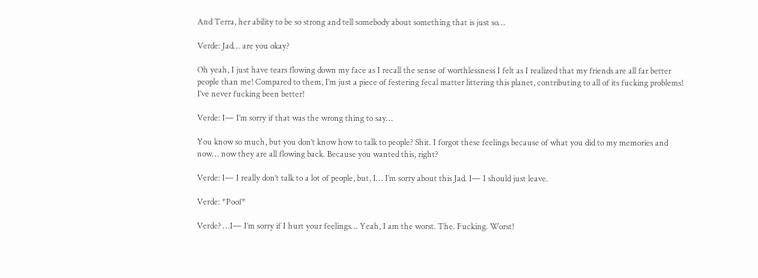And Terra, her ability to be so strong and tell somebody about something that is just so…

Verde: Jad… are you okay?

Oh yeah, I just have tears flowing down my face as I recall the sense of worthlessness I felt as I realized that my friends are all far better people than me! Compared to them, I’m just a piece of festering fecal matter littering this planet, contributing to all of its fucking problems! I’ve never fucking been better!

Verde: I— I’m sorry if that was the wrong thing to say…

You know so much, but you don’t know how to talk to people? Shit. I forgot these feelings because of what you did to my memories and now… now they are all flowing back. Because you wanted this, right?

Verde: I— I really don’t talk to a lot of people, but, I… I’m sorry about this Jad. I— I should just leave.

Verde: *Poof*

Verde? …I— I’m sorry if I hurt your feelings… Yeah, I am the worst. The. Fucking. Worst!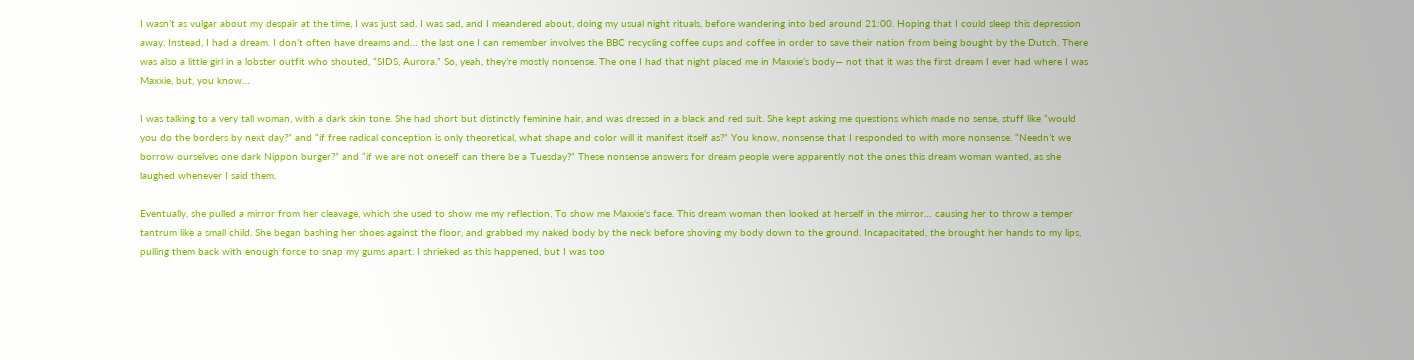I wasn’t as vulgar about my despair at the time, I was just sad. I was sad, and I meandered about, doing my usual night rituals, before wandering into bed around 21:00. Hoping that I could sleep this depression away. Instead, I had a dream. I don’t often have dreams and… the last one I can remember involves the BBC recycling coffee cups and coffee in order to save their nation from being bought by the Dutch. There was also a little girl in a lobster outfit who shouted, “SIDS, Aurora.” So, yeah, they’re mostly nonsense. The one I had that night placed me in Maxxie’s body— not that it was the first dream I ever had where I was Maxxie, but, you know…

I was talking to a very tall woman, with a dark skin tone. She had short but distinctly feminine hair, and was dressed in a black and red suit. She kept asking me questions which made no sense, stuff like “would you do the borders by next day?” and “if free radical conception is only theoretical, what shape and color will it manifest itself as?” You know, nonsense that I responded to with more nonsense. “Needn’t we borrow ourselves one dark Nippon burger?” and “if we are not oneself can there be a Tuesday?” These nonsense answers for dream people were apparently not the ones this dream woman wanted, as she laughed whenever I said them.

Eventually, she pulled a mirror from her cleavage, which she used to show me my reflection. To show me Maxxie’s face. This dream woman then looked at herself in the mirror… causing her to throw a temper tantrum like a small child. She began bashing her shoes against the floor, and grabbed my naked body by the neck before shoving my body down to the ground. Incapacitated, the brought her hands to my lips, pulling them back with enough force to snap my gums apart. I shrieked as this happened, but I was too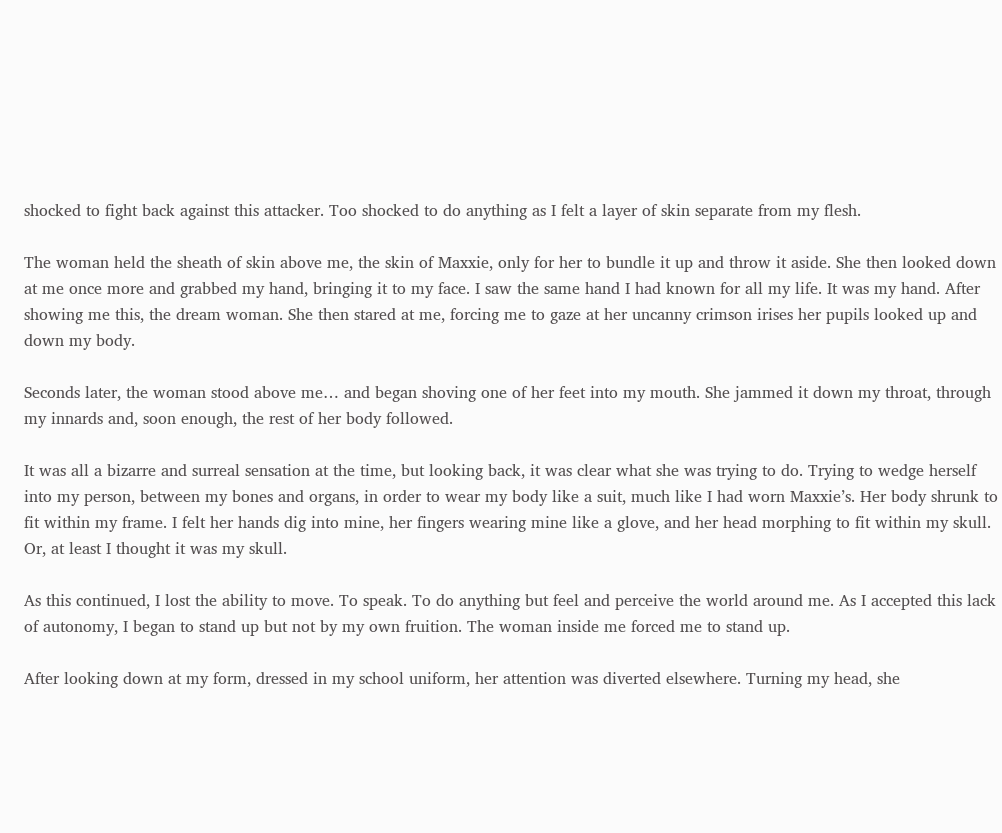shocked to fight back against this attacker. Too shocked to do anything as I felt a layer of skin separate from my flesh.

The woman held the sheath of skin above me, the skin of Maxxie, only for her to bundle it up and throw it aside. She then looked down at me once more and grabbed my hand, bringing it to my face. I saw the same hand I had known for all my life. It was my hand. After showing me this, the dream woman. She then stared at me, forcing me to gaze at her uncanny crimson irises her pupils looked up and down my body.

Seconds later, the woman stood above me… and began shoving one of her feet into my mouth. She jammed it down my throat, through my innards and, soon enough, the rest of her body followed.

It was all a bizarre and surreal sensation at the time, but looking back, it was clear what she was trying to do. Trying to wedge herself into my person, between my bones and organs, in order to wear my body like a suit, much like I had worn Maxxie’s. Her body shrunk to fit within my frame. I felt her hands dig into mine, her fingers wearing mine like a glove, and her head morphing to fit within my skull. Or, at least I thought it was my skull.

As this continued, I lost the ability to move. To speak. To do anything but feel and perceive the world around me. As I accepted this lack of autonomy, I began to stand up but not by my own fruition. The woman inside me forced me to stand up.

After looking down at my form, dressed in my school uniform, her attention was diverted elsewhere. Turning my head, she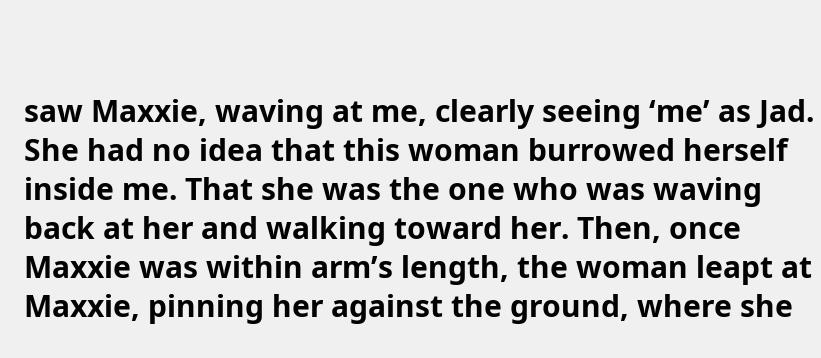saw Maxxie, waving at me, clearly seeing ‘me’ as Jad. She had no idea that this woman burrowed herself inside me. That she was the one who was waving back at her and walking toward her. Then, once Maxxie was within arm’s length, the woman leapt at Maxxie, pinning her against the ground, where she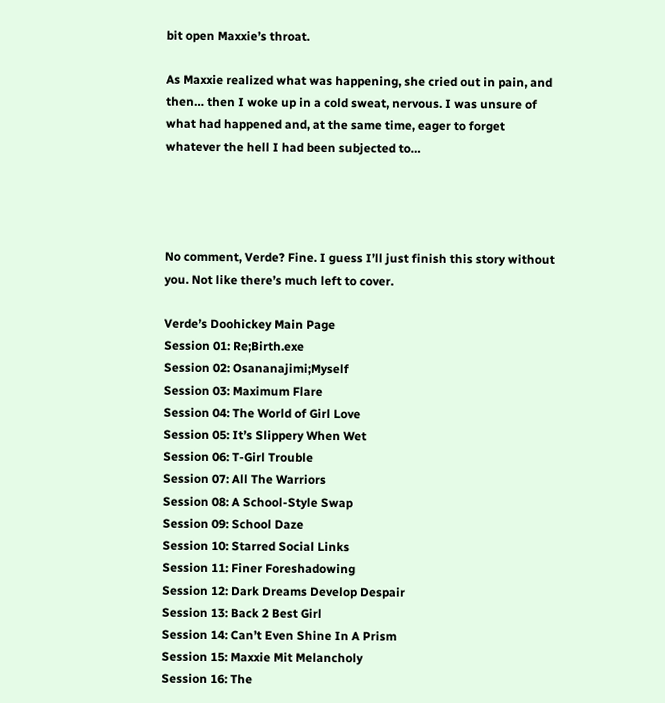bit open Maxxie’s throat.

As Maxxie realized what was happening, she cried out in pain, and then… then I woke up in a cold sweat, nervous. I was unsure of what had happened and, at the same time, eager to forget whatever the hell I had been subjected to…




No comment, Verde? Fine. I guess I’ll just finish this story without you. Not like there’s much left to cover.

Verde’s Doohickey Main Page
Session 01: Re;Birth.exe
Session 02: Osananajimi;Myself
Session 03: Maximum Flare
Session 04: The World of Girl Love
Session 05: It’s Slippery When Wet
Session 06: T-Girl Trouble
Session 07: All The Warriors
Session 08: A School-Style Swap
Session 09: School Daze
Session 10: Starred Social Links
Session 11: Finer Foreshadowing
Session 12: Dark Dreams Develop Despair
Session 13: Back 2 Best Girl
Session 14: Can’t Even Shine In A Prism
Session 15: Maxxie Mit Melancholy
Session 16: The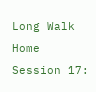Long Walk Home
Session 17: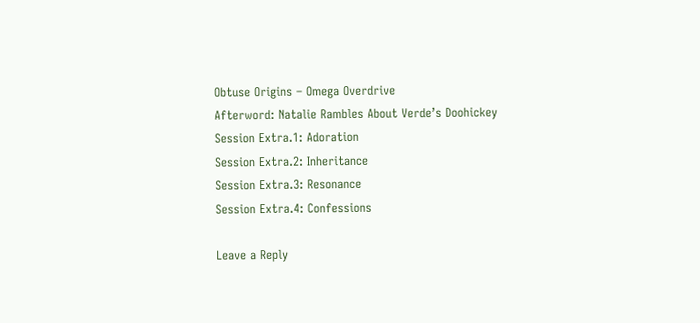Obtuse Origins – Omega Overdrive
Afterword: Natalie Rambles About Verde’s Doohickey
Session Extra.1: Adoration
Session Extra.2: Inheritance
Session Extra.3: Resonance
Session Extra.4: Confessions

Leave a Reply